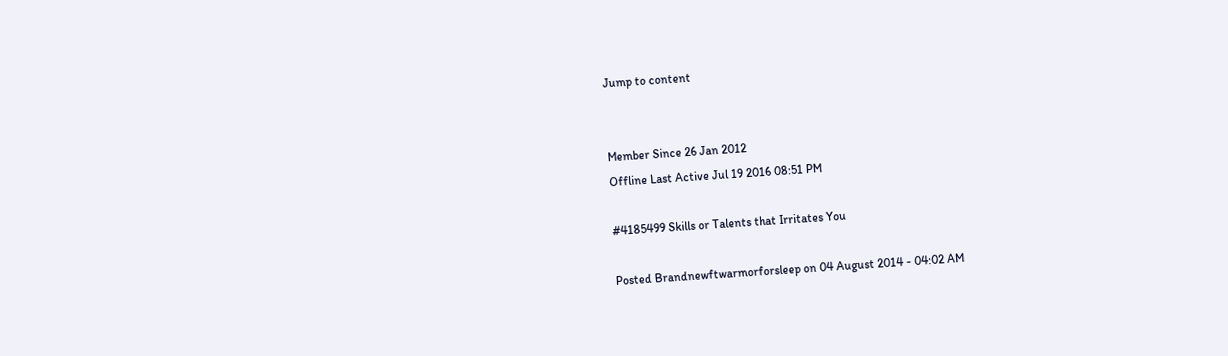Jump to content


Member Since 26 Jan 2012
Offline Last Active Jul 19 2016 08:51 PM

#4185499 Skills or Talents that Irritates You

Posted Brandnewftwarmorforsleep on 04 August 2014 - 04:02 AM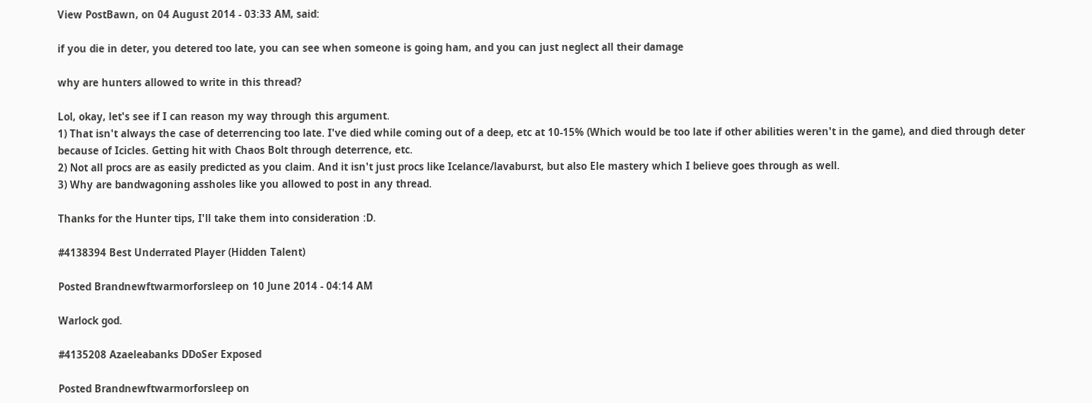View PostBawn, on 04 August 2014 - 03:33 AM, said:

if you die in deter, you detered too late, you can see when someone is going ham, and you can just neglect all their damage

why are hunters allowed to write in this thread?

Lol, okay, let's see if I can reason my way through this argument.
1) That isn't always the case of deterrencing too late. I've died while coming out of a deep, etc at 10-15% (Which would be too late if other abilities weren't in the game), and died through deter because of Icicles. Getting hit with Chaos Bolt through deterrence, etc.
2) Not all procs are as easily predicted as you claim. And it isn't just procs like Icelance/lavaburst, but also Ele mastery which I believe goes through as well.
3) Why are bandwagoning assholes like you allowed to post in any thread.

Thanks for the Hunter tips, I'll take them into consideration :D.

#4138394 Best Underrated Player (Hidden Talent)

Posted Brandnewftwarmorforsleep on 10 June 2014 - 04:14 AM

Warlock god.

#4135208 Azaeleabanks DDoSer Exposed

Posted Brandnewftwarmorforsleep on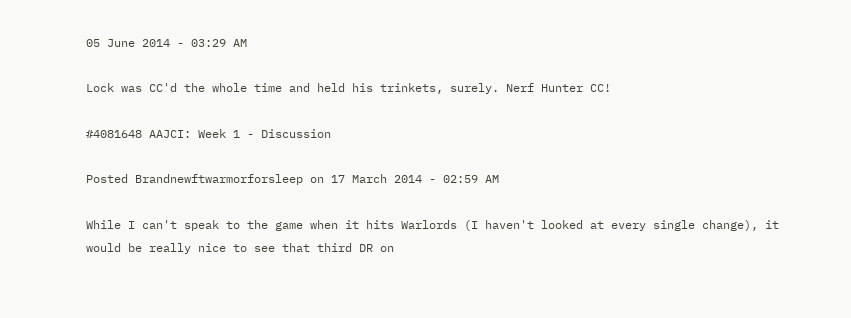05 June 2014 - 03:29 AM

Lock was CC'd the whole time and held his trinkets, surely. Nerf Hunter CC!

#4081648 AAJCI: Week 1 - Discussion

Posted Brandnewftwarmorforsleep on 17 March 2014 - 02:59 AM

While I can't speak to the game when it hits Warlords (I haven't looked at every single change), it would be really nice to see that third DR on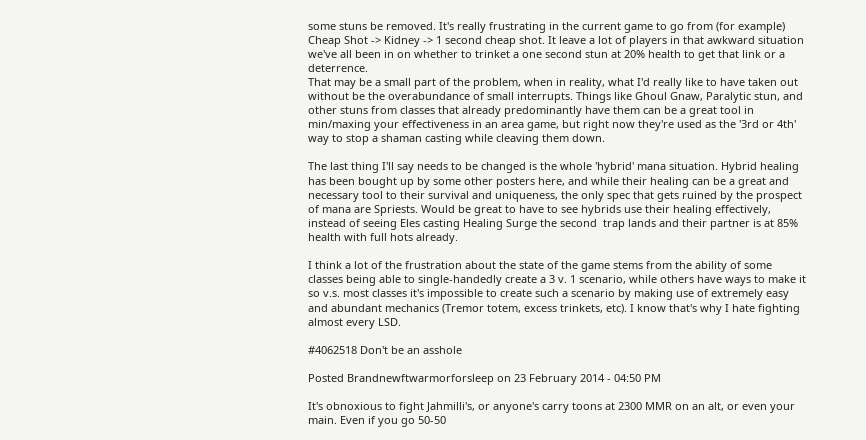some stuns be removed. It's really frustrating in the current game to go from (for example) Cheap Shot -> Kidney -> 1 second cheap shot. It leave a lot of players in that awkward situation we've all been in on whether to trinket a one second stun at 20% health to get that link or a deterrence.
That may be a small part of the problem, when in reality, what I'd really like to have taken out without be the overabundance of small interrupts. Things like Ghoul Gnaw, Paralytic stun, and other stuns from classes that already predominantly have them can be a great tool in min/maxing your effectiveness in an area game, but right now they're used as the '3rd or 4th' way to stop a shaman casting while cleaving them down.

The last thing I'll say needs to be changed is the whole 'hybrid' mana situation. Hybrid healing has been bought up by some other posters here, and while their healing can be a great and necessary tool to their survival and uniqueness, the only spec that gets ruined by the prospect of mana are Spriests. Would be great to have to see hybrids use their healing effectively, instead of seeing Eles casting Healing Surge the second  trap lands and their partner is at 85% health with full hots already.

I think a lot of the frustration about the state of the game stems from the ability of some classes being able to single-handedly create a 3 v. 1 scenario, while others have ways to make it so v.s. most classes it's impossible to create such a scenario by making use of extremely easy and abundant mechanics (Tremor totem, excess trinkets, etc). I know that's why I hate fighting almost every LSD.

#4062518 Don't be an asshole

Posted Brandnewftwarmorforsleep on 23 February 2014 - 04:50 PM

It's obnoxious to fight Jahmilli's, or anyone's carry toons at 2300 MMR on an alt, or even your main. Even if you go 50-50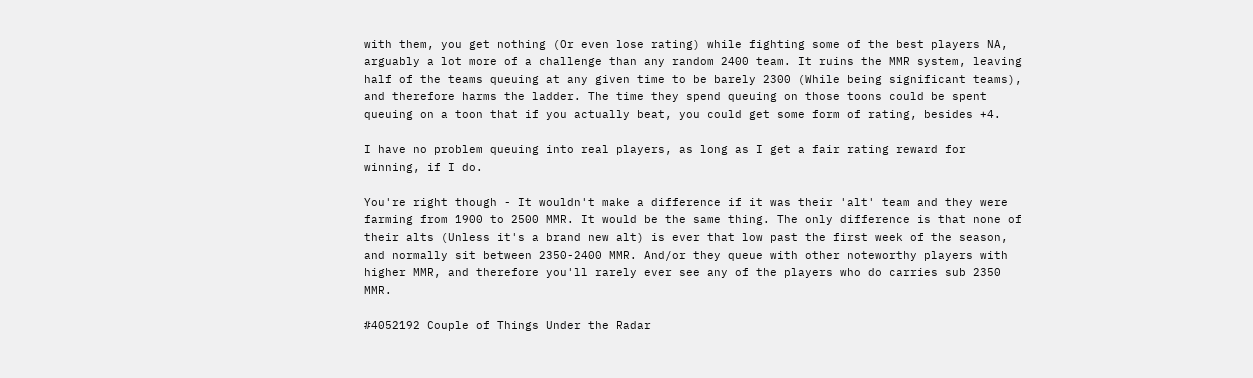with them, you get nothing (Or even lose rating) while fighting some of the best players NA, arguably a lot more of a challenge than any random 2400 team. It ruins the MMR system, leaving half of the teams queuing at any given time to be barely 2300 (While being significant teams), and therefore harms the ladder. The time they spend queuing on those toons could be spent queuing on a toon that if you actually beat, you could get some form of rating, besides +4.

I have no problem queuing into real players, as long as I get a fair rating reward for winning, if I do.

You're right though - It wouldn't make a difference if it was their 'alt' team and they were farming from 1900 to 2500 MMR. It would be the same thing. The only difference is that none of their alts (Unless it's a brand new alt) is ever that low past the first week of the season, and normally sit between 2350-2400 MMR. And/or they queue with other noteworthy players with higher MMR, and therefore you'll rarely ever see any of the players who do carries sub 2350 MMR.

#4052192 Couple of Things Under the Radar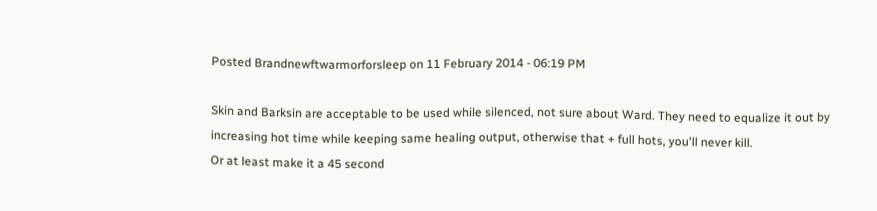Posted Brandnewftwarmorforsleep on 11 February 2014 - 06:19 PM

Skin and Barksin are acceptable to be used while silenced, not sure about Ward. They need to equalize it out by increasing hot time while keeping same healing output, otherwise that + full hots, you'll never kill.
Or at least make it a 45 second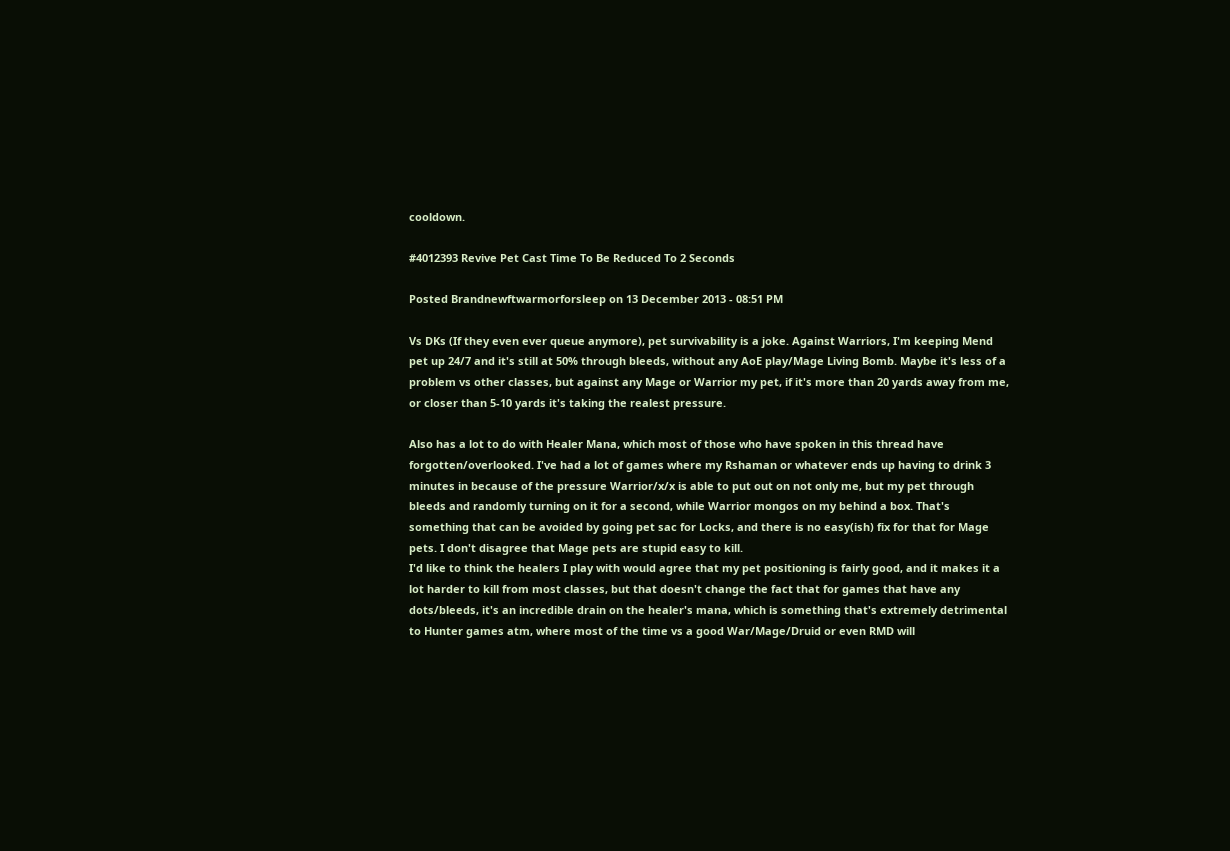cooldown.

#4012393 Revive Pet Cast Time To Be Reduced To 2 Seconds

Posted Brandnewftwarmorforsleep on 13 December 2013 - 08:51 PM

Vs DKs (If they even ever queue anymore), pet survivability is a joke. Against Warriors, I'm keeping Mend pet up 24/7 and it's still at 50% through bleeds, without any AoE play/Mage Living Bomb. Maybe it's less of a problem vs other classes, but against any Mage or Warrior my pet, if it's more than 20 yards away from me, or closer than 5-10 yards it's taking the realest pressure.

Also has a lot to do with Healer Mana, which most of those who have spoken in this thread have forgotten/overlooked. I've had a lot of games where my Rshaman or whatever ends up having to drink 3 minutes in because of the pressure Warrior/x/x is able to put out on not only me, but my pet through bleeds and randomly turning on it for a second, while Warrior mongos on my behind a box. That's something that can be avoided by going pet sac for Locks, and there is no easy(ish) fix for that for Mage pets. I don't disagree that Mage pets are stupid easy to kill.
I'd like to think the healers I play with would agree that my pet positioning is fairly good, and it makes it a lot harder to kill from most classes, but that doesn't change the fact that for games that have any dots/bleeds, it's an incredible drain on the healer's mana, which is something that's extremely detrimental to Hunter games atm, where most of the time vs a good War/Mage/Druid or even RMD will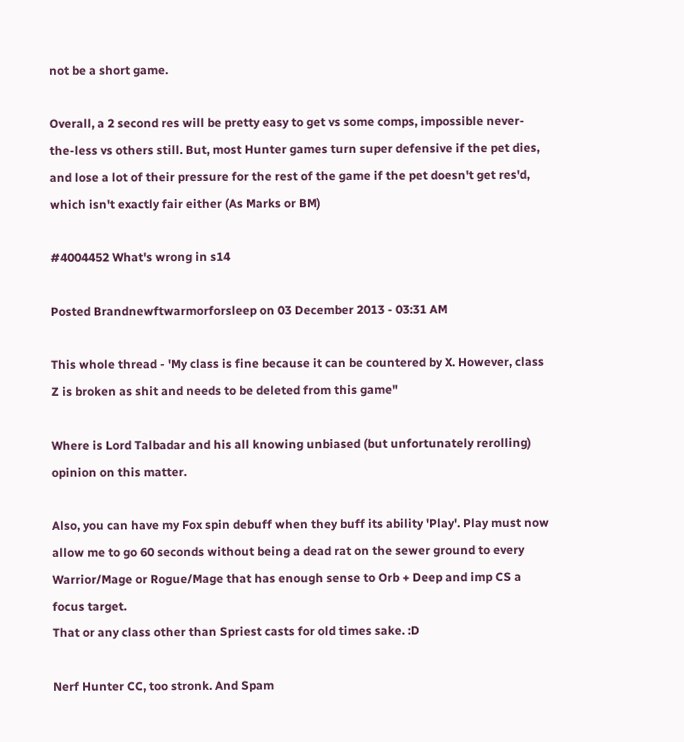not be a short game.

Overall, a 2 second res will be pretty easy to get vs some comps, impossible never-the-less vs others still. But, most Hunter games turn super defensive if the pet dies, and lose a lot of their pressure for the rest of the game if the pet doesn't get res'd, which isn't exactly fair either (As Marks or BM)

#4004452 What's wrong in s14

Posted Brandnewftwarmorforsleep on 03 December 2013 - 03:31 AM

This whole thread - 'My class is fine because it can be countered by X. However, class Z is broken as shit and needs to be deleted from this game"

Where is Lord Talbadar and his all knowing unbiased (but unfortunately rerolling) opinion on this matter.

Also, you can have my Fox spin debuff when they buff its ability 'Play'. Play must now allow me to go 60 seconds without being a dead rat on the sewer ground to every Warrior/Mage or Rogue/Mage that has enough sense to Orb + Deep and imp CS a focus target.
That or any class other than Spriest casts for old times sake. :D

Nerf Hunter CC, too stronk. And Spam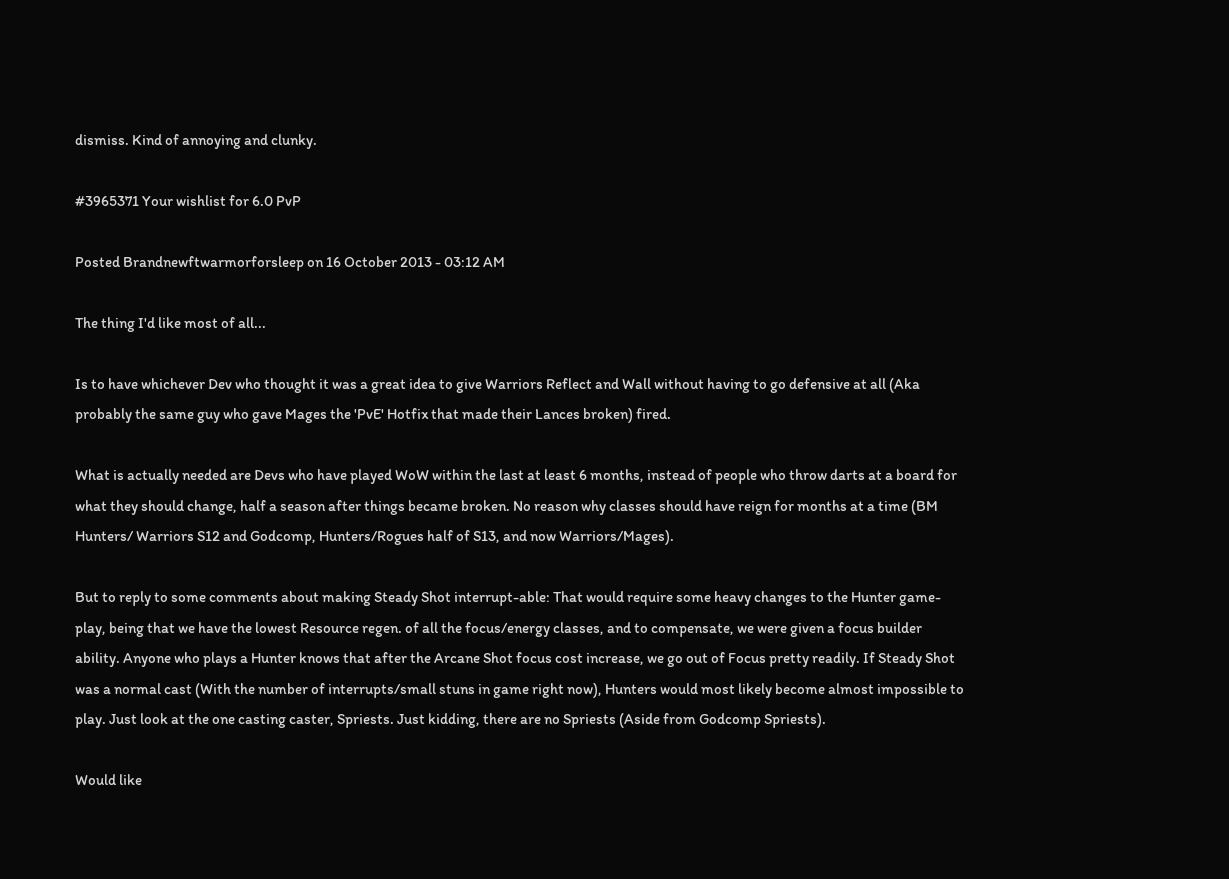dismiss. Kind of annoying and clunky.

#3965371 Your wishlist for 6.0 PvP

Posted Brandnewftwarmorforsleep on 16 October 2013 - 03:12 AM

The thing I'd like most of all...

Is to have whichever Dev who thought it was a great idea to give Warriors Reflect and Wall without having to go defensive at all (Aka probably the same guy who gave Mages the 'PvE' Hotfix that made their Lances broken) fired.

What is actually needed are Devs who have played WoW within the last at least 6 months, instead of people who throw darts at a board for what they should change, half a season after things became broken. No reason why classes should have reign for months at a time (BM Hunters/ Warriors S12 and Godcomp, Hunters/Rogues half of S13, and now Warriors/Mages).

But to reply to some comments about making Steady Shot interrupt-able: That would require some heavy changes to the Hunter game-play, being that we have the lowest Resource regen. of all the focus/energy classes, and to compensate, we were given a focus builder ability. Anyone who plays a Hunter knows that after the Arcane Shot focus cost increase, we go out of Focus pretty readily. If Steady Shot was a normal cast (With the number of interrupts/small stuns in game right now), Hunters would most likely become almost impossible to play. Just look at the one casting caster, Spriests. Just kidding, there are no Spriests (Aside from Godcomp Spriests).

Would like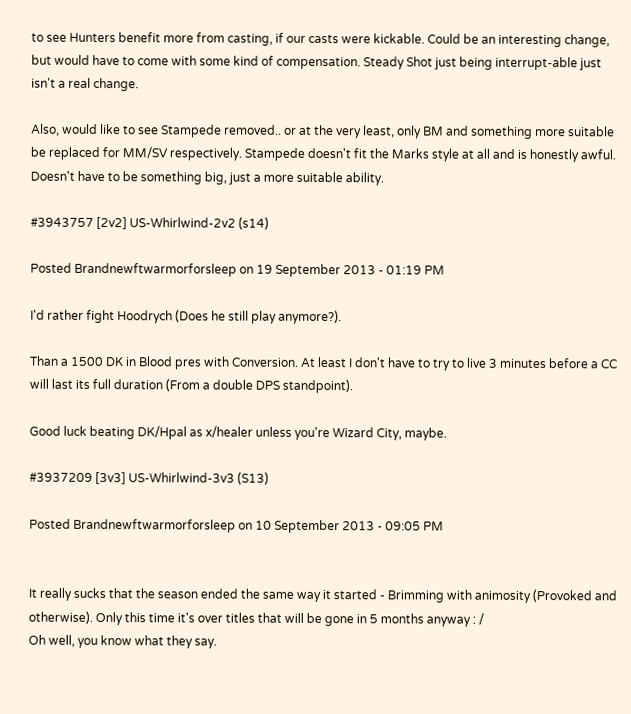to see Hunters benefit more from casting, if our casts were kickable. Could be an interesting change, but would have to come with some kind of compensation. Steady Shot just being interrupt-able just isn't a real change.

Also, would like to see Stampede removed.. or at the very least, only BM and something more suitable be replaced for MM/SV respectively. Stampede doesn't fit the Marks style at all and is honestly awful. Doesn't have to be something big, just a more suitable ability.

#3943757 [2v2] US-Whirlwind-2v2 (s14)

Posted Brandnewftwarmorforsleep on 19 September 2013 - 01:19 PM

I'd rather fight Hoodrych (Does he still play anymore?).

Than a 1500 DK in Blood pres with Conversion. At least I don't have to try to live 3 minutes before a CC will last its full duration (From a double DPS standpoint).

Good luck beating DK/Hpal as x/healer unless you're Wizard City, maybe.

#3937209 [3v3] US-Whirlwind-3v3 (S13)

Posted Brandnewftwarmorforsleep on 10 September 2013 - 09:05 PM


It really sucks that the season ended the same way it started - Brimming with animosity (Provoked and otherwise). Only this time it's over titles that will be gone in 5 months anyway : /
Oh well, you know what they say.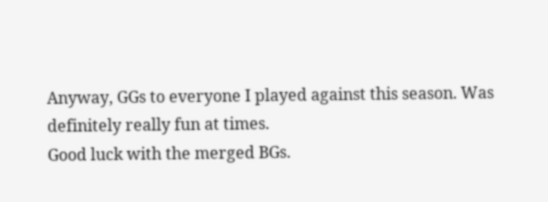Anyway, GGs to everyone I played against this season. Was definitely really fun at times.
Good luck with the merged BGs.